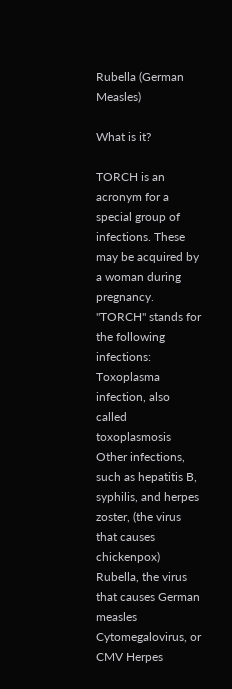Rubella (German Measles)

What is it?

TORCH is an acronym for a special group of infections. These may be acquired by a woman during pregnancy. "TORCH" stands for the following infections: Toxoplasma infection, also called toxoplasmosis Other infections, such as hepatitis B, syphilis, and herpes zoster, (the virus that causes chickenpox) Rubella, the virus that causes German measles Cytomegalovirus, or CMV Herpes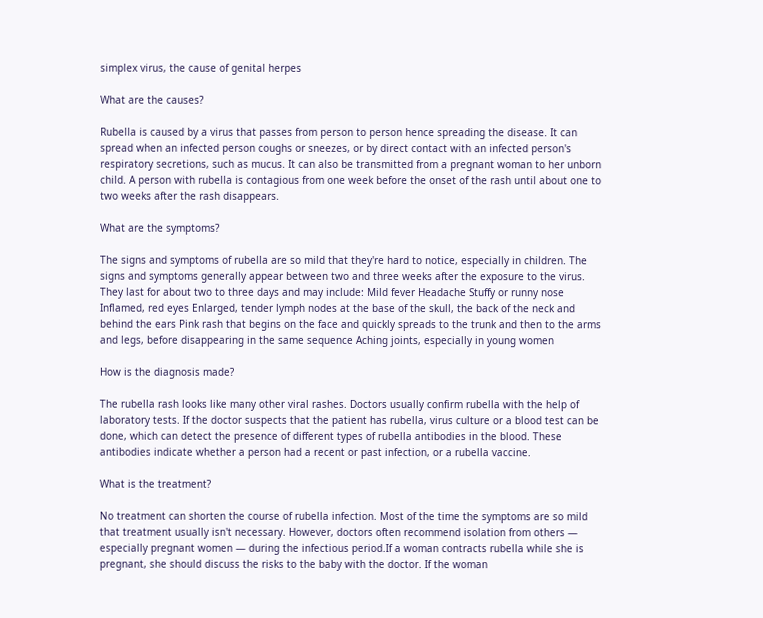simplex virus, the cause of genital herpes

What are the causes?

Rubella is caused by a virus that passes from person to person hence spreading the disease. It can spread when an infected person coughs or sneezes, or by direct contact with an infected person's respiratory secretions, such as mucus. It can also be transmitted from a pregnant woman to her unborn child. A person with rubella is contagious from one week before the onset of the rash until about one to two weeks after the rash disappears.

What are the symptoms?

The signs and symptoms of rubella are so mild that they're hard to notice, especially in children. The signs and symptoms generally appear between two and three weeks after the exposure to the virus. They last for about two to three days and may include: Mild fever Headache Stuffy or runny nose Inflamed, red eyes Enlarged, tender lymph nodes at the base of the skull, the back of the neck and behind the ears Pink rash that begins on the face and quickly spreads to the trunk and then to the arms and legs, before disappearing in the same sequence Aching joints, especially in young women

How is the diagnosis made?

The rubella rash looks like many other viral rashes. Doctors usually confirm rubella with the help of laboratory tests. If the doctor suspects that the patient has rubella, virus culture or a blood test can be done, which can detect the presence of different types of rubella antibodies in the blood. These antibodies indicate whether a person had a recent or past infection, or a rubella vaccine.

What is the treatment?

No treatment can shorten the course of rubella infection. Most of the time the symptoms are so mild that treatment usually isn't necessary. However, doctors often recommend isolation from others — especially pregnant women — during the infectious period.If a woman contracts rubella while she is pregnant, she should discuss the risks to the baby with the doctor. If the woman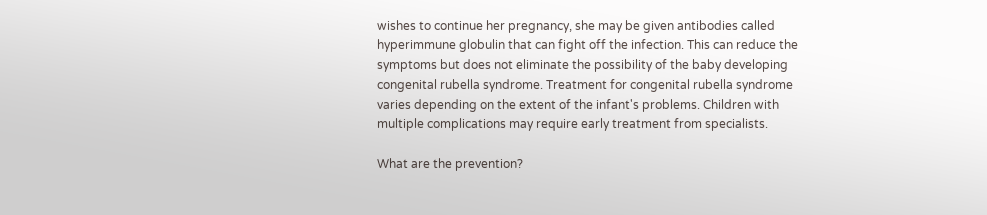wishes to continue her pregnancy, she may be given antibodies called hyperimmune globulin that can fight off the infection. This can reduce the symptoms but does not eliminate the possibility of the baby developing congenital rubella syndrome. Treatment for congenital rubella syndrome varies depending on the extent of the infant's problems. Children with multiple complications may require early treatment from specialists.

What are the prevention?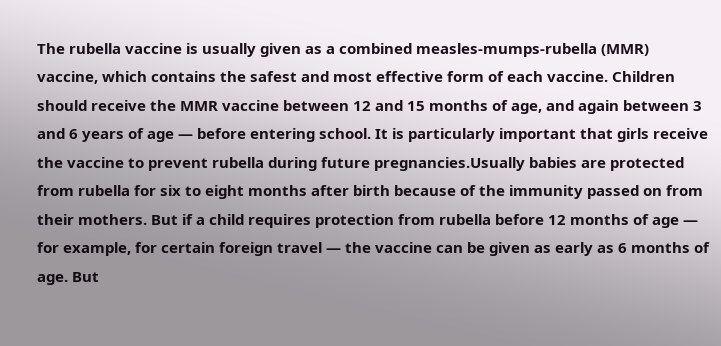The rubella vaccine is usually given as a combined measles-mumps-rubella (MMR) vaccine, which contains the safest and most effective form of each vaccine. Children should receive the MMR vaccine between 12 and 15 months of age, and again between 3 and 6 years of age — before entering school. It is particularly important that girls receive the vaccine to prevent rubella during future pregnancies.Usually babies are protected from rubella for six to eight months after birth because of the immunity passed on from their mothers. But if a child requires protection from rubella before 12 months of age — for example, for certain foreign travel — the vaccine can be given as early as 6 months of age. But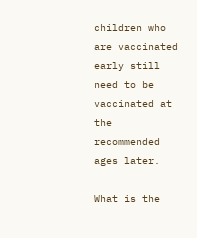children who are vaccinated early still need to be vaccinated at the recommended ages later.

What is the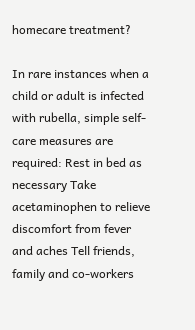homecare treatment?

In rare instances when a child or adult is infected with rubella, simple self-care measures are required: Rest in bed as necessary Take acetaminophen to relieve discomfort from fever and aches Tell friends, family and co-workers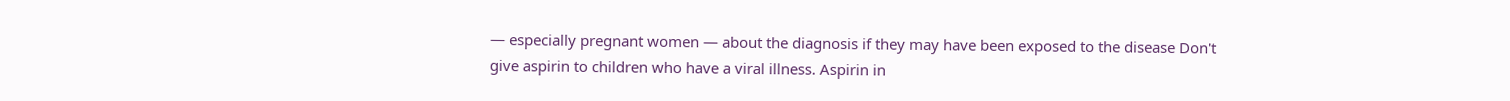— especially pregnant women — about the diagnosis if they may have been exposed to the disease Don't give aspirin to children who have a viral illness. Aspirin in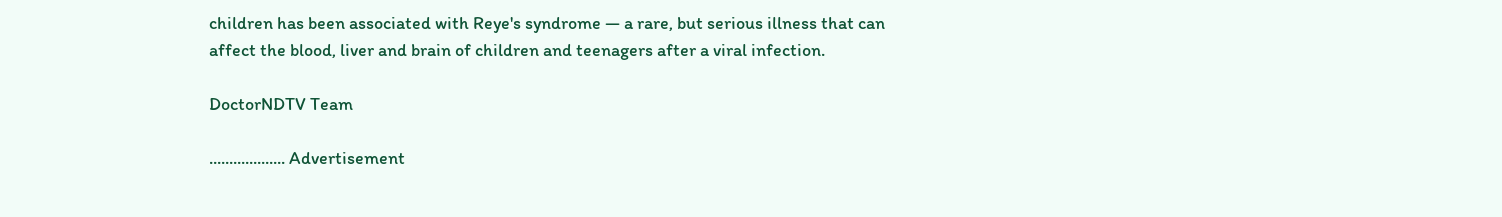children has been associated with Reye's syndrome — a rare, but serious illness that can affect the blood, liver and brain of children and teenagers after a viral infection.

DoctorNDTV Team

................... Advertisement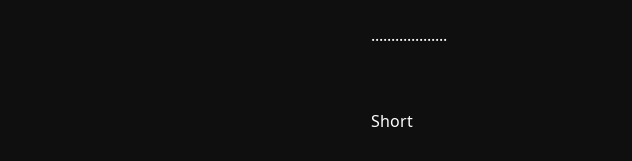...................


Short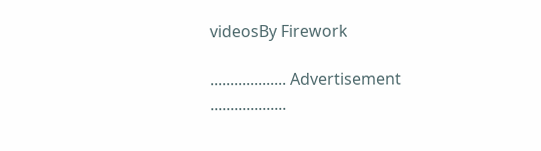videosBy Firework

................... Advertisement ...................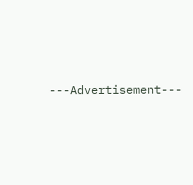---Advertisement---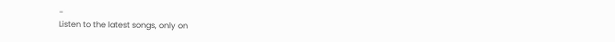-
Listen to the latest songs, only on